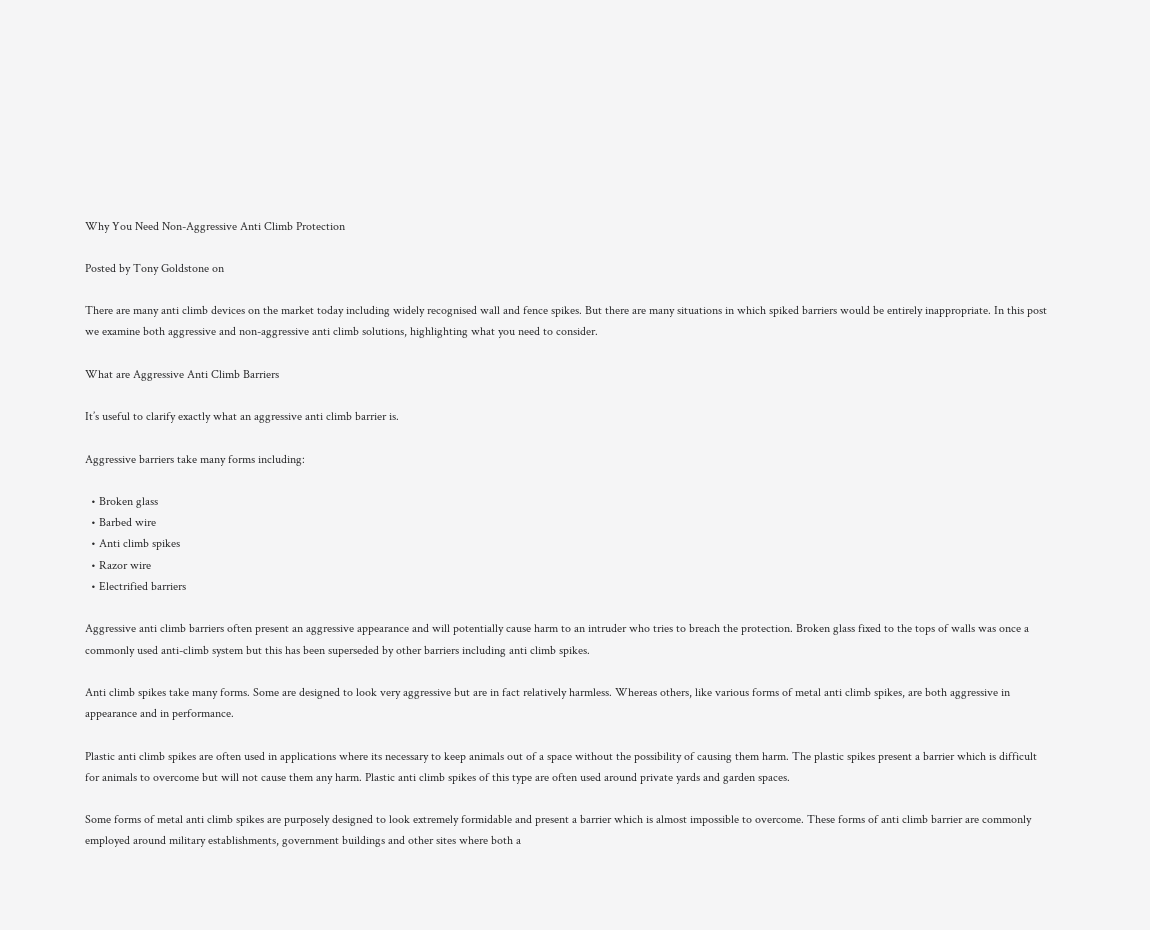Why You Need Non-Aggressive Anti Climb Protection

Posted by Tony Goldstone on

There are many anti climb devices on the market today including widely recognised wall and fence spikes. But there are many situations in which spiked barriers would be entirely inappropriate. In this post we examine both aggressive and non-aggressive anti climb solutions, highlighting what you need to consider.

What are Aggressive Anti Climb Barriers

It’s useful to clarify exactly what an aggressive anti climb barrier is.

Aggressive barriers take many forms including:

  • Broken glass
  • Barbed wire
  • Anti climb spikes
  • Razor wire
  • Electrified barriers

Aggressive anti climb barriers often present an aggressive appearance and will potentially cause harm to an intruder who tries to breach the protection. Broken glass fixed to the tops of walls was once a commonly used anti-climb system but this has been superseded by other barriers including anti climb spikes.

Anti climb spikes take many forms. Some are designed to look very aggressive but are in fact relatively harmless. Whereas others, like various forms of metal anti climb spikes, are both aggressive in appearance and in performance.

Plastic anti climb spikes are often used in applications where its necessary to keep animals out of a space without the possibility of causing them harm. The plastic spikes present a barrier which is difficult for animals to overcome but will not cause them any harm. Plastic anti climb spikes of this type are often used around private yards and garden spaces.

Some forms of metal anti climb spikes are purposely designed to look extremely formidable and present a barrier which is almost impossible to overcome. These forms of anti climb barrier are commonly employed around military establishments, government buildings and other sites where both a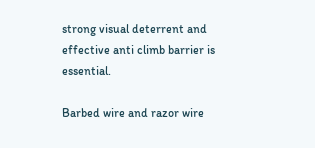strong visual deterrent and effective anti climb barrier is essential.

Barbed wire and razor wire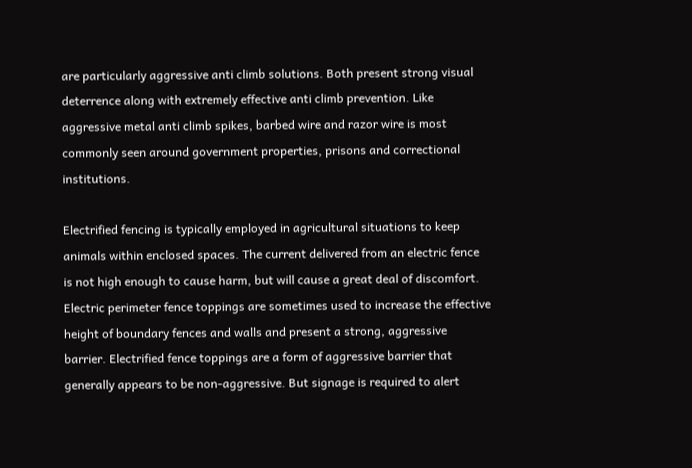are particularly aggressive anti climb solutions. Both present strong visual deterrence along with extremely effective anti climb prevention. Like aggressive metal anti climb spikes, barbed wire and razor wire is most commonly seen around government properties, prisons and correctional institutions.

Electrified fencing is typically employed in agricultural situations to keep animals within enclosed spaces. The current delivered from an electric fence is not high enough to cause harm, but will cause a great deal of discomfort. Electric perimeter fence toppings are sometimes used to increase the effective height of boundary fences and walls and present a strong, aggressive barrier. Electrified fence toppings are a form of aggressive barrier that generally appears to be non-aggressive. But signage is required to alert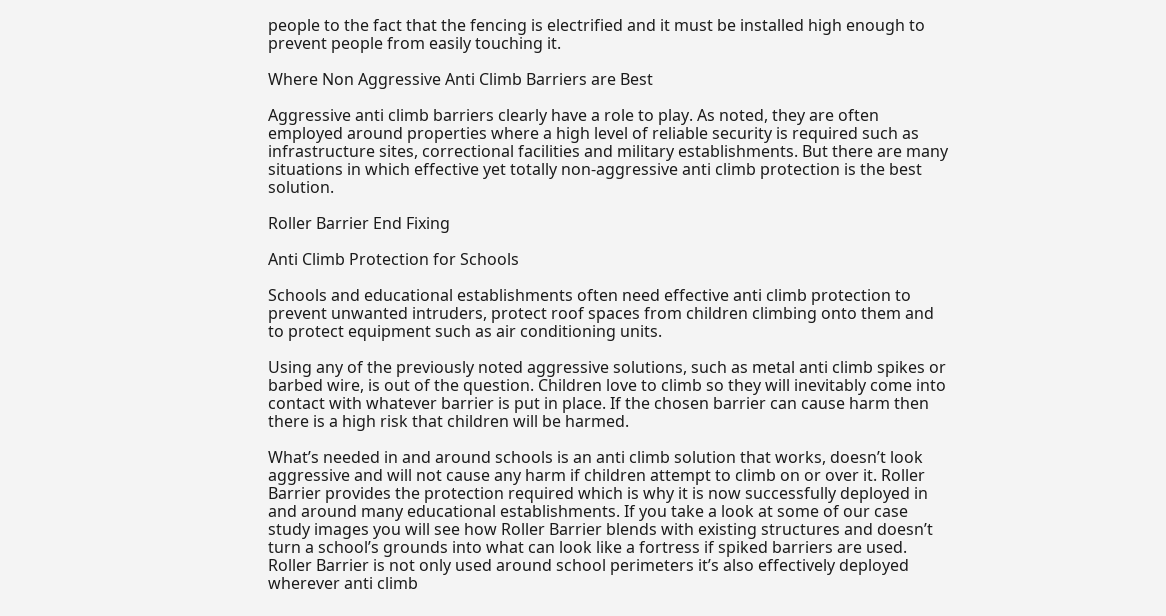people to the fact that the fencing is electrified and it must be installed high enough to prevent people from easily touching it.

Where Non Aggressive Anti Climb Barriers are Best

Aggressive anti climb barriers clearly have a role to play. As noted, they are often employed around properties where a high level of reliable security is required such as infrastructure sites, correctional facilities and military establishments. But there are many situations in which effective yet totally non-aggressive anti climb protection is the best solution.

Roller Barrier End Fixing

Anti Climb Protection for Schools

Schools and educational establishments often need effective anti climb protection to prevent unwanted intruders, protect roof spaces from children climbing onto them and to protect equipment such as air conditioning units.

Using any of the previously noted aggressive solutions, such as metal anti climb spikes or barbed wire, is out of the question. Children love to climb so they will inevitably come into contact with whatever barrier is put in place. If the chosen barrier can cause harm then there is a high risk that children will be harmed.

What’s needed in and around schools is an anti climb solution that works, doesn’t look aggressive and will not cause any harm if children attempt to climb on or over it. Roller Barrier provides the protection required which is why it is now successfully deployed in and around many educational establishments. If you take a look at some of our case study images you will see how Roller Barrier blends with existing structures and doesn’t turn a school’s grounds into what can look like a fortress if spiked barriers are used. Roller Barrier is not only used around school perimeters it’s also effectively deployed wherever anti climb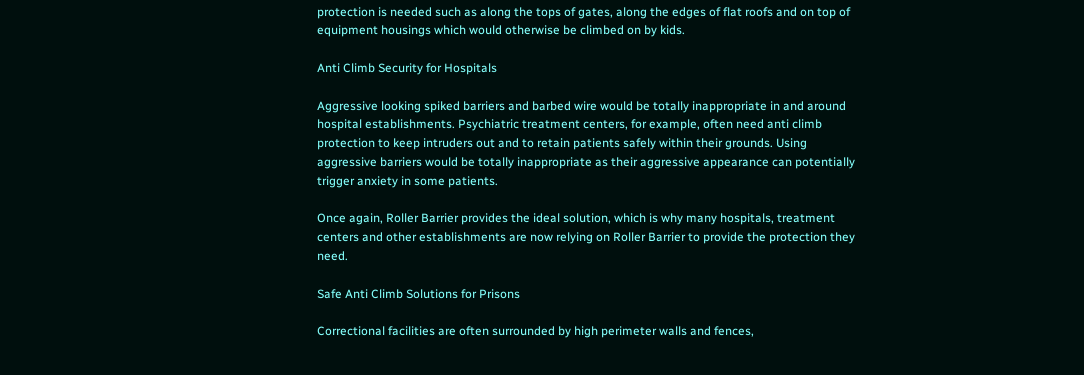protection is needed such as along the tops of gates, along the edges of flat roofs and on top of equipment housings which would otherwise be climbed on by kids.

Anti Climb Security for Hospitals

Aggressive looking spiked barriers and barbed wire would be totally inappropriate in and around hospital establishments. Psychiatric treatment centers, for example, often need anti climb protection to keep intruders out and to retain patients safely within their grounds. Using aggressive barriers would be totally inappropriate as their aggressive appearance can potentially trigger anxiety in some patients.

Once again, Roller Barrier provides the ideal solution, which is why many hospitals, treatment centers and other establishments are now relying on Roller Barrier to provide the protection they need.

Safe Anti Climb Solutions for Prisons

Correctional facilities are often surrounded by high perimeter walls and fences,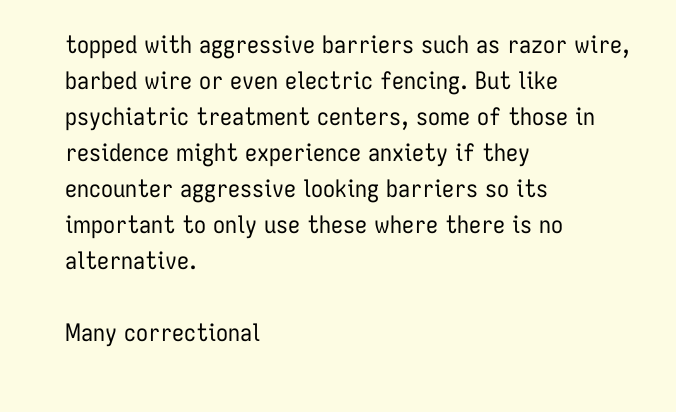topped with aggressive barriers such as razor wire, barbed wire or even electric fencing. But like psychiatric treatment centers, some of those in residence might experience anxiety if they encounter aggressive looking barriers so its important to only use these where there is no alternative.

Many correctional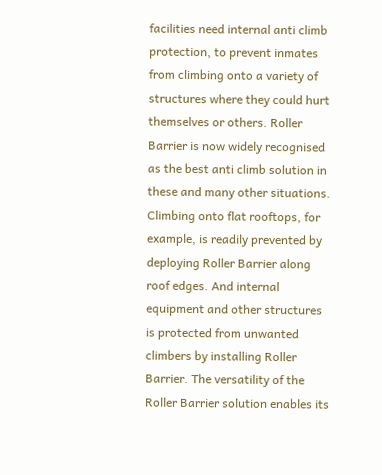facilities need internal anti climb protection, to prevent inmates from climbing onto a variety of structures where they could hurt themselves or others. Roller Barrier is now widely recognised as the best anti climb solution in these and many other situations. Climbing onto flat rooftops, for example, is readily prevented by deploying Roller Barrier along roof edges. And internal equipment and other structures is protected from unwanted climbers by installing Roller Barrier. The versatility of the Roller Barrier solution enables its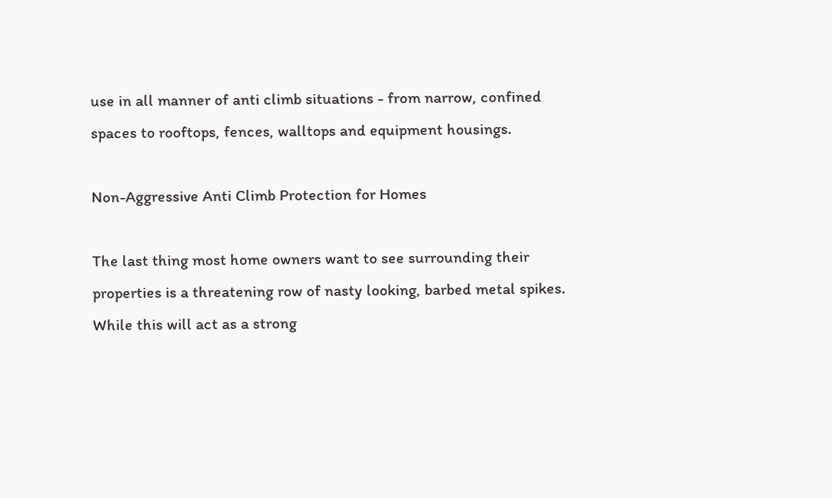use in all manner of anti climb situations - from narrow, confined spaces to rooftops, fences, walltops and equipment housings.

Non-Aggressive Anti Climb Protection for Homes

The last thing most home owners want to see surrounding their properties is a threatening row of nasty looking, barbed metal spikes. While this will act as a strong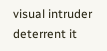visual intruder deterrent it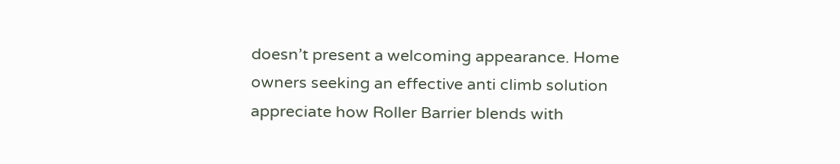doesn’t present a welcoming appearance. Home owners seeking an effective anti climb solution appreciate how Roller Barrier blends with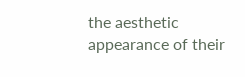the aesthetic appearance of their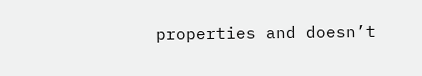properties and doesn’t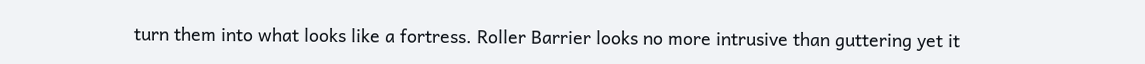turn them into what looks like a fortress. Roller Barrier looks no more intrusive than guttering yet it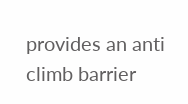provides an anti climb barrier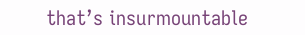that’s insurmountable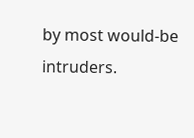by most would-be intruders.